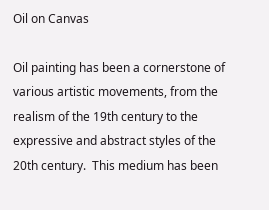Oil on Canvas

Oil painting has been a cornerstone of various artistic movements, from the realism of the 19th century to the expressive and abstract styles of the 20th century.  This medium has been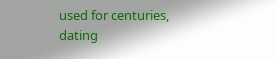used for centuries, dating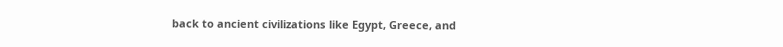back to ancient civilizations like Egypt, Greece, and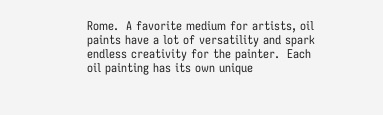Rome.  A favorite medium for artists, oil paints have a lot of versatility and spark endless creativity for the painter.  Each oil painting has its own unique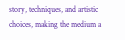story, techniques, and artistic choices, making the medium a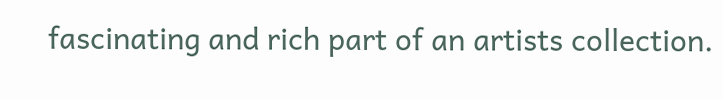fascinating and rich part of an artists collection.